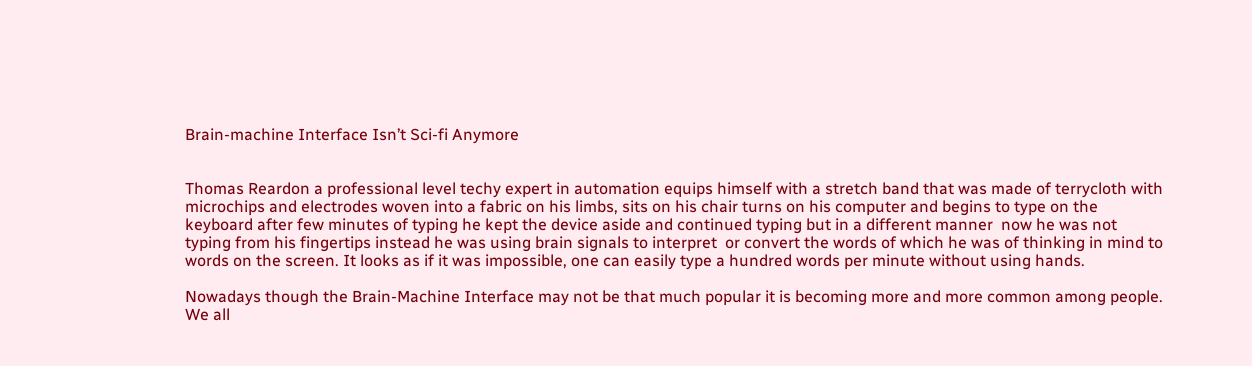Brain-machine Interface Isn’t Sci-fi Anymore


Thomas Reardon a professional level techy expert in automation equips himself with a stretch band that was made of terrycloth with microchips and electrodes woven into a fabric on his limbs, sits on his chair turns on his computer and begins to type on the keyboard after few minutes of typing he kept the device aside and continued typing but in a different manner  now he was not typing from his fingertips instead he was using brain signals to interpret  or convert the words of which he was of thinking in mind to words on the screen. It looks as if it was impossible, one can easily type a hundred words per minute without using hands.

Nowadays though the Brain-Machine Interface may not be that much popular it is becoming more and more common among people. We all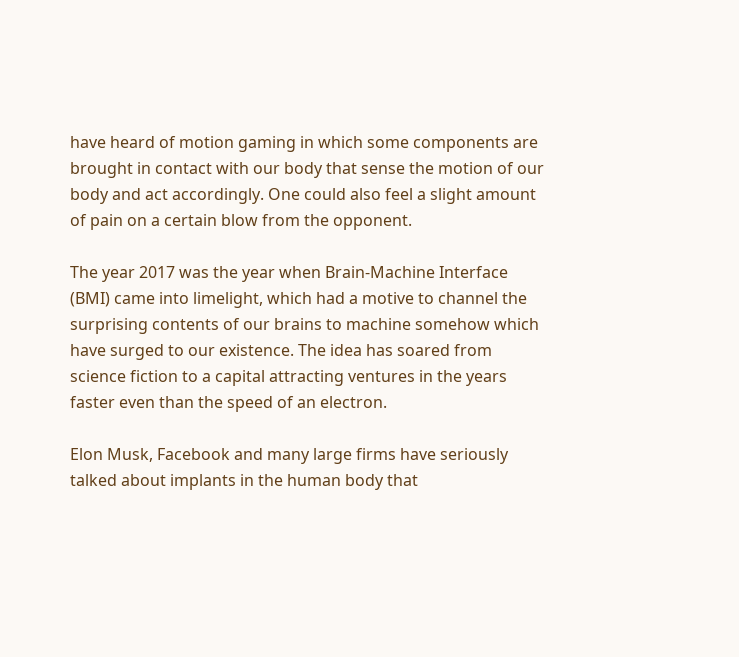have heard of motion gaming in which some components are brought in contact with our body that sense the motion of our body and act accordingly. One could also feel a slight amount of pain on a certain blow from the opponent.

The year 2017 was the year when Brain-Machine Interface (BMI) came into limelight, which had a motive to channel the surprising contents of our brains to machine somehow which have surged to our existence. The idea has soared from science fiction to a capital attracting ventures in the years faster even than the speed of an electron.

Elon Musk, Facebook and many large firms have seriously talked about implants in the human body that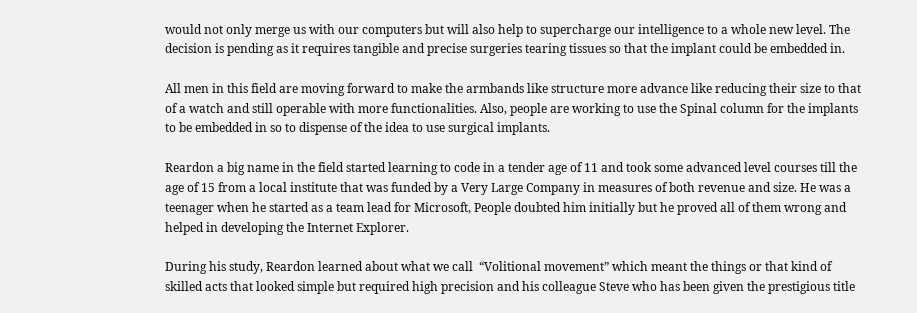would not only merge us with our computers but will also help to supercharge our intelligence to a whole new level. The decision is pending as it requires tangible and precise surgeries tearing tissues so that the implant could be embedded in.

All men in this field are moving forward to make the armbands like structure more advance like reducing their size to that of a watch and still operable with more functionalities. Also, people are working to use the Spinal column for the implants to be embedded in so to dispense of the idea to use surgical implants.

Reardon a big name in the field started learning to code in a tender age of 11 and took some advanced level courses till the age of 15 from a local institute that was funded by a Very Large Company in measures of both revenue and size. He was a teenager when he started as a team lead for Microsoft, People doubted him initially but he proved all of them wrong and helped in developing the Internet Explorer.

During his study, Reardon learned about what we call  “Volitional movement” which meant the things or that kind of skilled acts that looked simple but required high precision and his colleague Steve who has been given the prestigious title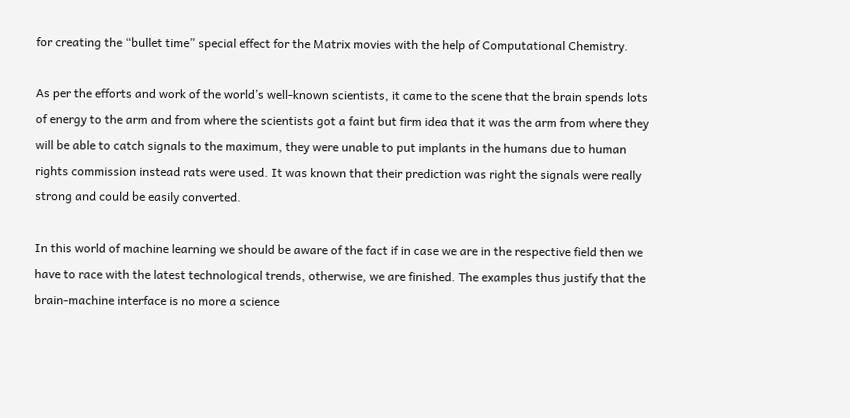for creating the “bullet time” special effect for the Matrix movies with the help of Computational Chemistry.

As per the efforts and work of the world’s well-known scientists, it came to the scene that the brain spends lots of energy to the arm and from where the scientists got a faint but firm idea that it was the arm from where they will be able to catch signals to the maximum, they were unable to put implants in the humans due to human rights commission instead rats were used. It was known that their prediction was right the signals were really strong and could be easily converted.

In this world of machine learning we should be aware of the fact if in case we are in the respective field then we have to race with the latest technological trends, otherwise, we are finished. The examples thus justify that the brain-machine interface is no more a science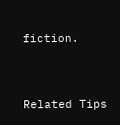fiction.


Related Tips